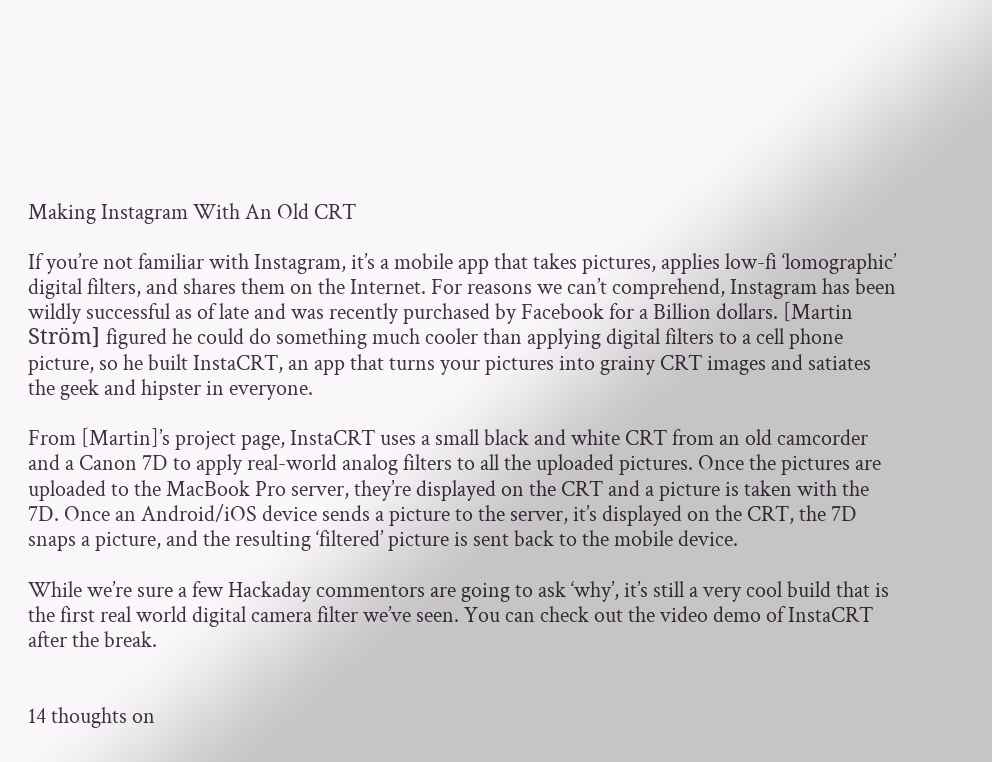Making Instagram With An Old CRT

If you’re not familiar with Instagram, it’s a mobile app that takes pictures, applies low-fi ‘lomographic’ digital filters, and shares them on the Internet. For reasons we can’t comprehend, Instagram has been wildly successful as of late and was recently purchased by Facebook for a Billion dollars. [Martin Ström] figured he could do something much cooler than applying digital filters to a cell phone picture, so he built InstaCRT, an app that turns your pictures into grainy CRT images and satiates the geek and hipster in everyone.

From [Martin]’s project page, InstaCRT uses a small black and white CRT from an old camcorder and a Canon 7D to apply real-world analog filters to all the uploaded pictures. Once the pictures are uploaded to the MacBook Pro server, they’re displayed on the CRT and a picture is taken with the 7D. Once an Android/iOS device sends a picture to the server, it’s displayed on the CRT, the 7D snaps a picture, and the resulting ‘filtered’ picture is sent back to the mobile device.

While we’re sure a few Hackaday commentors are going to ask ‘why’, it’s still a very cool build that is the first real world digital camera filter we’ve seen. You can check out the video demo of InstaCRT after the break.


14 thoughts on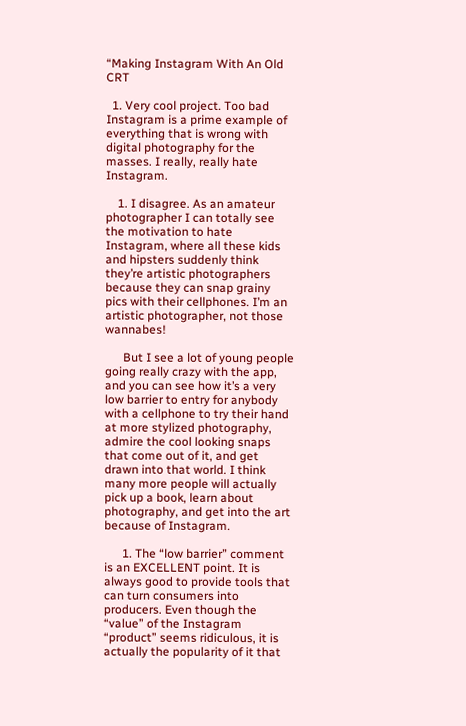“Making Instagram With An Old CRT

  1. Very cool project. Too bad Instagram is a prime example of everything that is wrong with digital photography for the masses. I really, really hate Instagram.

    1. I disagree. As an amateur photographer I can totally see the motivation to hate Instagram, where all these kids and hipsters suddenly think they’re artistic photographers because they can snap grainy pics with their cellphones. I’m an artistic photographer, not those wannabes!

      But I see a lot of young people going really crazy with the app, and you can see how it’s a very low barrier to entry for anybody with a cellphone to try their hand at more stylized photography, admire the cool looking snaps that come out of it, and get drawn into that world. I think many more people will actually pick up a book, learn about photography, and get into the art because of Instagram.

      1. The “low barrier” comment is an EXCELLENT point. It is always good to provide tools that can turn consumers into producers. Even though the “value” of the Instagram “product” seems ridiculous, it is actually the popularity of it that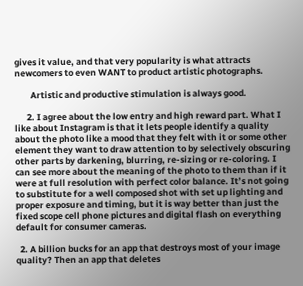gives it value, and that very popularity is what attracts newcomers to even WANT to product artistic photographs.

        Artistic and productive stimulation is always good.

      2. I agree about the low entry and high reward part. What I like about Instagram is that it lets people identify a quality about the photo like a mood that they felt with it or some other element they want to draw attention to by selectively obscuring other parts by darkening, blurring, re-sizing or re-coloring. I can see more about the meaning of the photo to them than if it were at full resolution with perfect color balance. It’s not going to substitute for a well composed shot with set up lighting and proper exposure and timing, but it is way better than just the fixed scope cell phone pictures and digital flash on everything default for consumer cameras.

  2. A billion bucks for an app that destroys most of your image quality? Then an app that deletes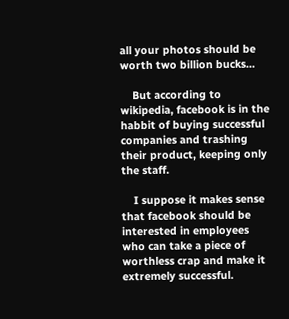all your photos should be worth two billion bucks…

    But according to wikipedia, facebook is in the habbit of buying successful companies and trashing their product, keeping only the staff.

    I suppose it makes sense that facebook should be interested in employees who can take a piece of worthless crap and make it extremely successful.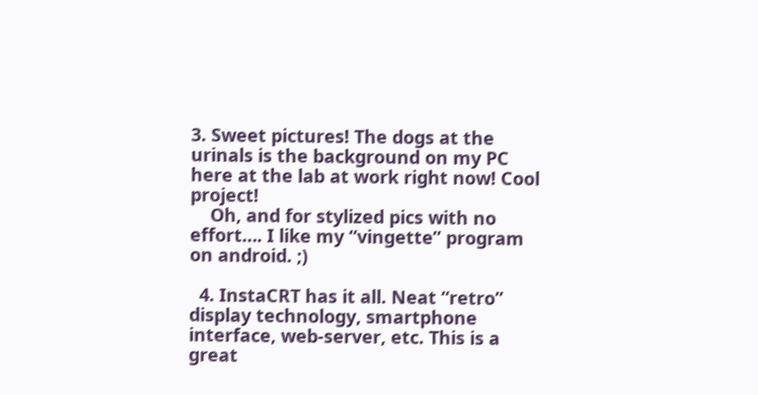3. Sweet pictures! The dogs at the urinals is the background on my PC here at the lab at work right now! Cool project!
    Oh, and for stylized pics with no effort…. I like my “vingette” program on android. ;)

  4. InstaCRT has it all. Neat “retro” display technology, smartphone interface, web-server, etc. This is a great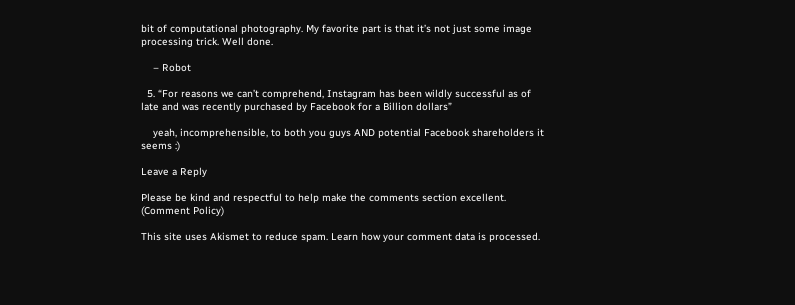bit of computational photography. My favorite part is that it’s not just some image processing trick. Well done.

    – Robot

  5. “For reasons we can’t comprehend, Instagram has been wildly successful as of late and was recently purchased by Facebook for a Billion dollars”

    yeah, incomprehensible, to both you guys AND potential Facebook shareholders it seems :)

Leave a Reply

Please be kind and respectful to help make the comments section excellent. (Comment Policy)

This site uses Akismet to reduce spam. Learn how your comment data is processed.